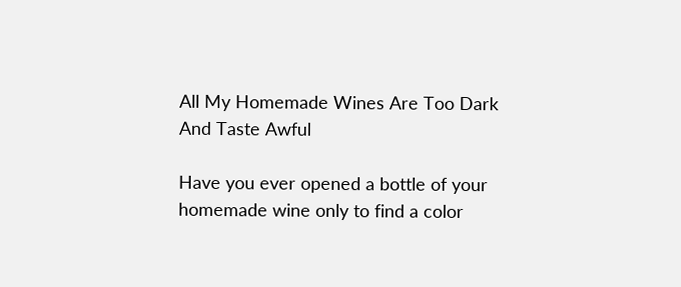All My Homemade Wines Are Too Dark And Taste Awful

Have you ever opened a bottle of your homemade wine only to find a color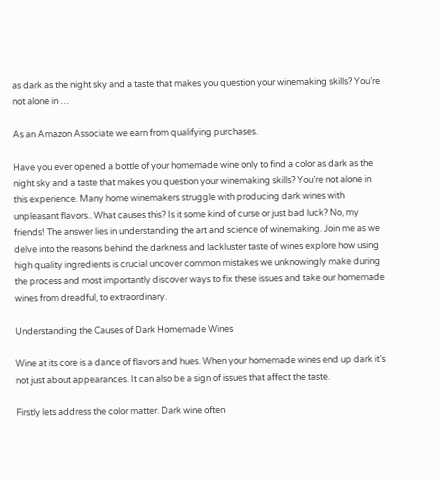as dark as the night sky and a taste that makes you question your winemaking skills? You’re not alone in …

As an Amazon Associate we earn from qualifying purchases.

Have you ever opened a bottle of your homemade wine only to find a color as dark as the night sky and a taste that makes you question your winemaking skills? You’re not alone in this experience. Many home winemakers struggle with producing dark wines with unpleasant flavors.. What causes this? Is it some kind of curse or just bad luck? No, my friends! The answer lies in understanding the art and science of winemaking. Join me as we delve into the reasons behind the darkness and lackluster taste of wines explore how using high quality ingredients is crucial uncover common mistakes we unknowingly make during the process and most importantly discover ways to fix these issues and take our homemade wines from dreadful, to extraordinary.

Understanding the Causes of Dark Homemade Wines

Wine at its core is a dance of flavors and hues. When your homemade wines end up dark it’s not just about appearances. It can also be a sign of issues that affect the taste.

Firstly lets address the color matter. Dark wine often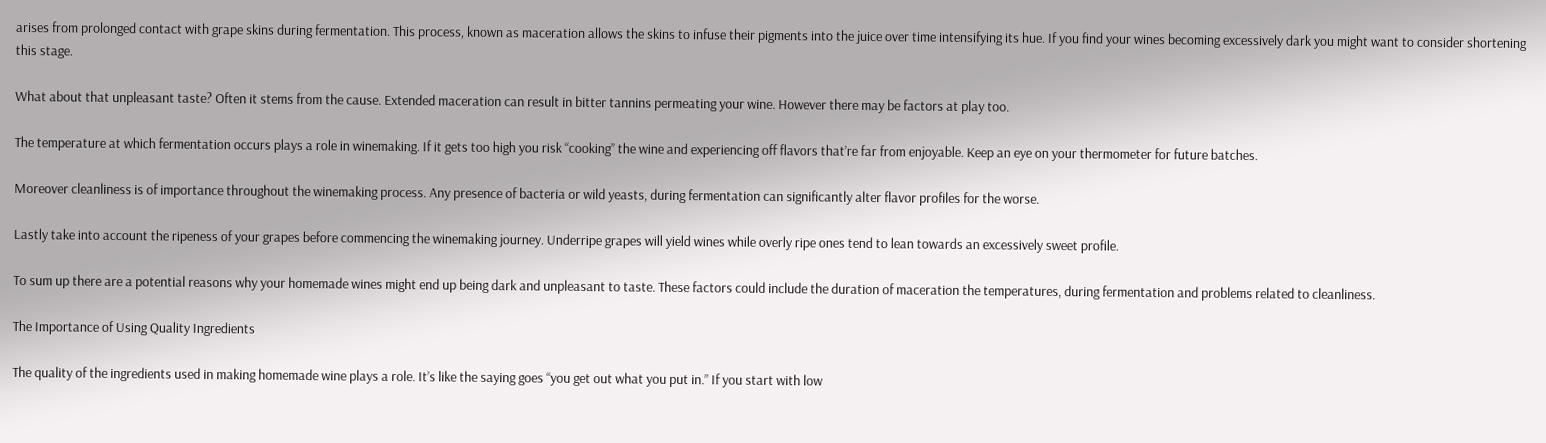arises from prolonged contact with grape skins during fermentation. This process, known as maceration allows the skins to infuse their pigments into the juice over time intensifying its hue. If you find your wines becoming excessively dark you might want to consider shortening this stage.

What about that unpleasant taste? Often it stems from the cause. Extended maceration can result in bitter tannins permeating your wine. However there may be factors at play too.

The temperature at which fermentation occurs plays a role in winemaking. If it gets too high you risk “cooking” the wine and experiencing off flavors that’re far from enjoyable. Keep an eye on your thermometer for future batches.

Moreover cleanliness is of importance throughout the winemaking process. Any presence of bacteria or wild yeasts, during fermentation can significantly alter flavor profiles for the worse.

Lastly take into account the ripeness of your grapes before commencing the winemaking journey. Underripe grapes will yield wines while overly ripe ones tend to lean towards an excessively sweet profile.

To sum up there are a potential reasons why your homemade wines might end up being dark and unpleasant to taste. These factors could include the duration of maceration the temperatures, during fermentation and problems related to cleanliness.

The Importance of Using Quality Ingredients

The quality of the ingredients used in making homemade wine plays a role. It’s like the saying goes “you get out what you put in.” If you start with low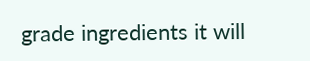grade ingredients it will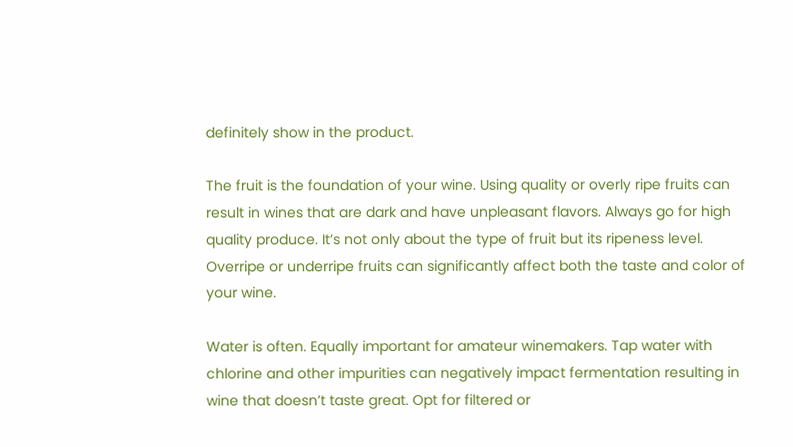definitely show in the product.

The fruit is the foundation of your wine. Using quality or overly ripe fruits can result in wines that are dark and have unpleasant flavors. Always go for high quality produce. It’s not only about the type of fruit but its ripeness level. Overripe or underripe fruits can significantly affect both the taste and color of your wine.

Water is often. Equally important for amateur winemakers. Tap water with chlorine and other impurities can negatively impact fermentation resulting in wine that doesn’t taste great. Opt for filtered or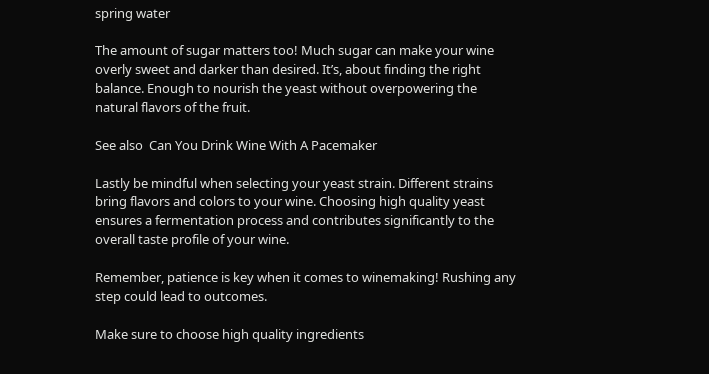spring water

The amount of sugar matters too! Much sugar can make your wine overly sweet and darker than desired. It’s, about finding the right balance. Enough to nourish the yeast without overpowering the natural flavors of the fruit.

See also  Can You Drink Wine With A Pacemaker

Lastly be mindful when selecting your yeast strain. Different strains bring flavors and colors to your wine. Choosing high quality yeast ensures a fermentation process and contributes significantly to the overall taste profile of your wine.

Remember, patience is key when it comes to winemaking! Rushing any step could lead to outcomes.

Make sure to choose high quality ingredients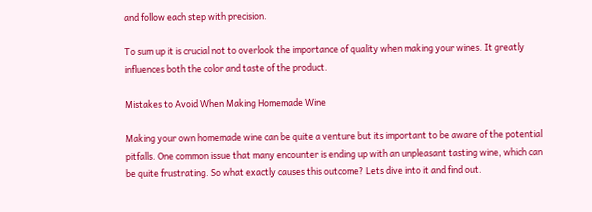and follow each step with precision.

To sum up it is crucial not to overlook the importance of quality when making your wines. It greatly influences both the color and taste of the product.

Mistakes to Avoid When Making Homemade Wine

Making your own homemade wine can be quite a venture but its important to be aware of the potential pitfalls. One common issue that many encounter is ending up with an unpleasant tasting wine, which can be quite frustrating. So what exactly causes this outcome? Lets dive into it and find out.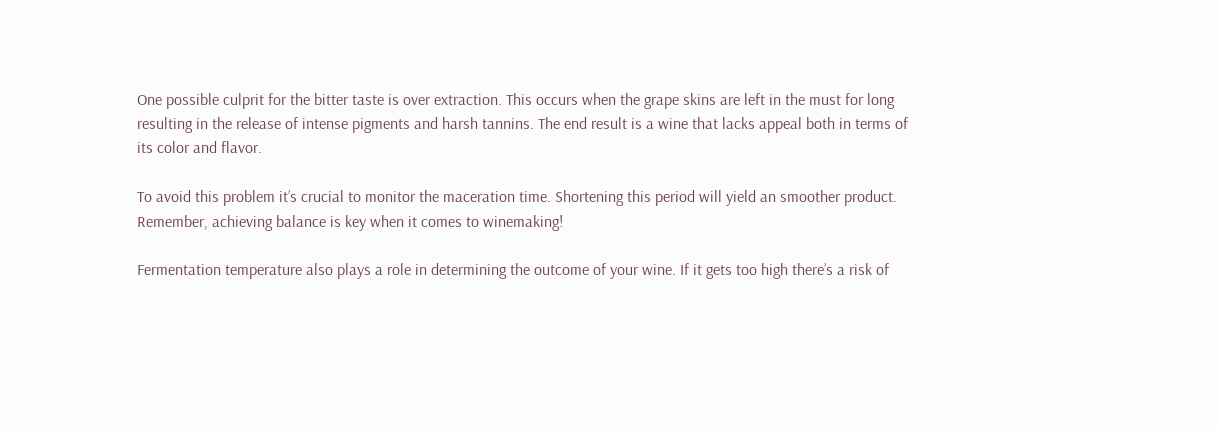One possible culprit for the bitter taste is over extraction. This occurs when the grape skins are left in the must for long resulting in the release of intense pigments and harsh tannins. The end result is a wine that lacks appeal both in terms of its color and flavor.

To avoid this problem it’s crucial to monitor the maceration time. Shortening this period will yield an smoother product. Remember, achieving balance is key when it comes to winemaking!

Fermentation temperature also plays a role in determining the outcome of your wine. If it gets too high there’s a risk of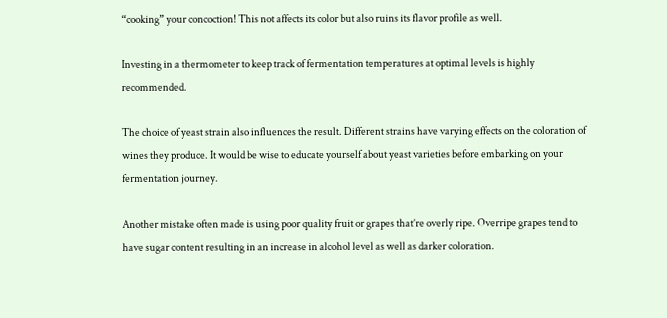“cooking” your concoction! This not affects its color but also ruins its flavor profile as well.

Investing in a thermometer to keep track of fermentation temperatures at optimal levels is highly recommended.

The choice of yeast strain also influences the result. Different strains have varying effects on the coloration of wines they produce. It would be wise to educate yourself about yeast varieties before embarking on your fermentation journey.

Another mistake often made is using poor quality fruit or grapes that’re overly ripe. Overripe grapes tend to have sugar content resulting in an increase in alcohol level as well as darker coloration.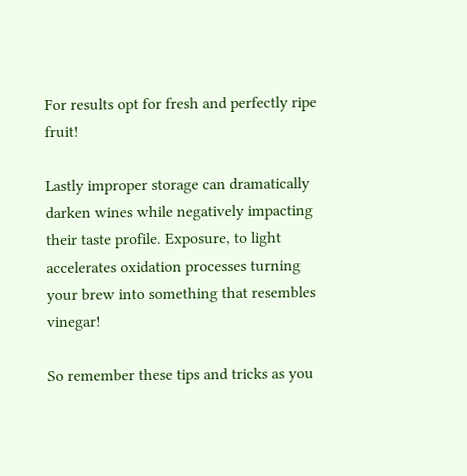For results opt for fresh and perfectly ripe fruit!

Lastly improper storage can dramatically darken wines while negatively impacting their taste profile. Exposure, to light accelerates oxidation processes turning your brew into something that resembles vinegar!

So remember these tips and tricks as you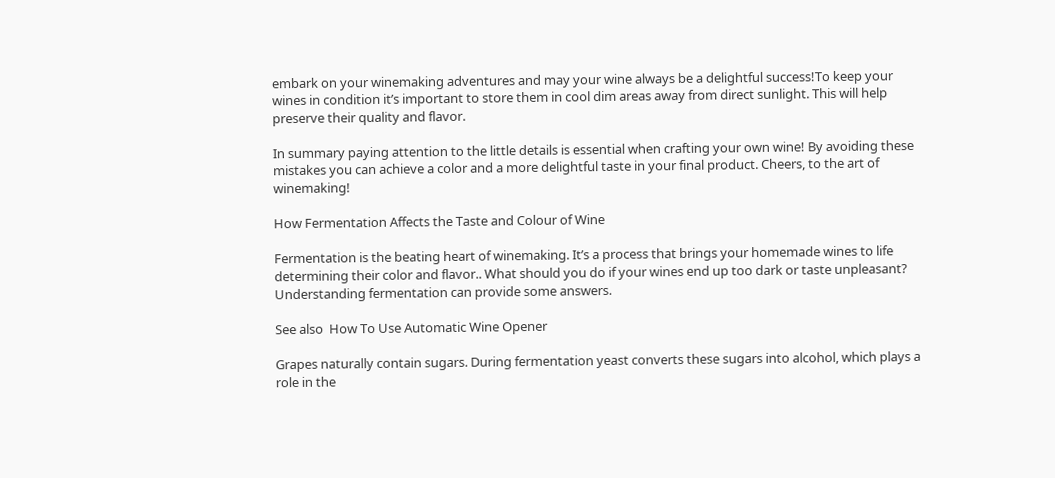embark on your winemaking adventures and may your wine always be a delightful success!To keep your wines in condition it’s important to store them in cool dim areas away from direct sunlight. This will help preserve their quality and flavor.

In summary paying attention to the little details is essential when crafting your own wine! By avoiding these mistakes you can achieve a color and a more delightful taste in your final product. Cheers, to the art of winemaking!

How Fermentation Affects the Taste and Colour of Wine

Fermentation is the beating heart of winemaking. It’s a process that brings your homemade wines to life determining their color and flavor.. What should you do if your wines end up too dark or taste unpleasant? Understanding fermentation can provide some answers.

See also  How To Use Automatic Wine Opener

Grapes naturally contain sugars. During fermentation yeast converts these sugars into alcohol, which plays a role in the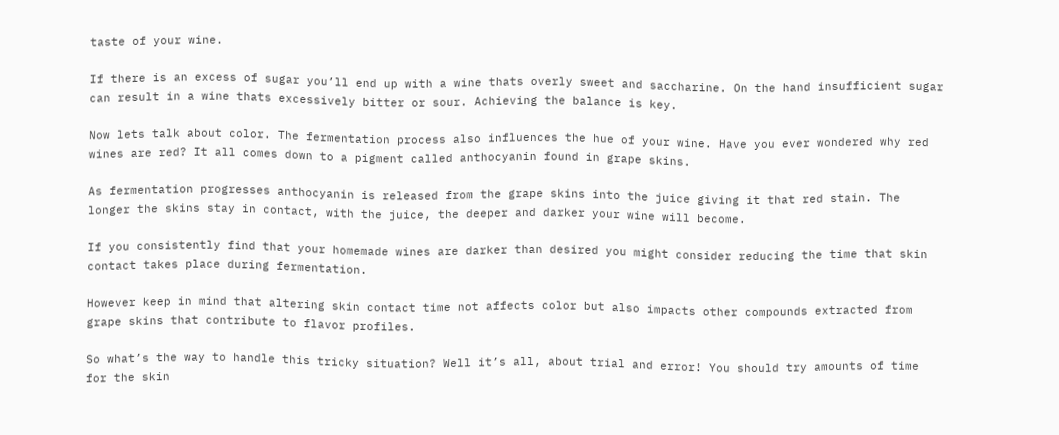taste of your wine.

If there is an excess of sugar you’ll end up with a wine thats overly sweet and saccharine. On the hand insufficient sugar can result in a wine thats excessively bitter or sour. Achieving the balance is key.

Now lets talk about color. The fermentation process also influences the hue of your wine. Have you ever wondered why red wines are red? It all comes down to a pigment called anthocyanin found in grape skins.

As fermentation progresses anthocyanin is released from the grape skins into the juice giving it that red stain. The longer the skins stay in contact, with the juice, the deeper and darker your wine will become.

If you consistently find that your homemade wines are darker than desired you might consider reducing the time that skin contact takes place during fermentation.

However keep in mind that altering skin contact time not affects color but also impacts other compounds extracted from grape skins that contribute to flavor profiles.

So what’s the way to handle this tricky situation? Well it’s all, about trial and error! You should try amounts of time for the skin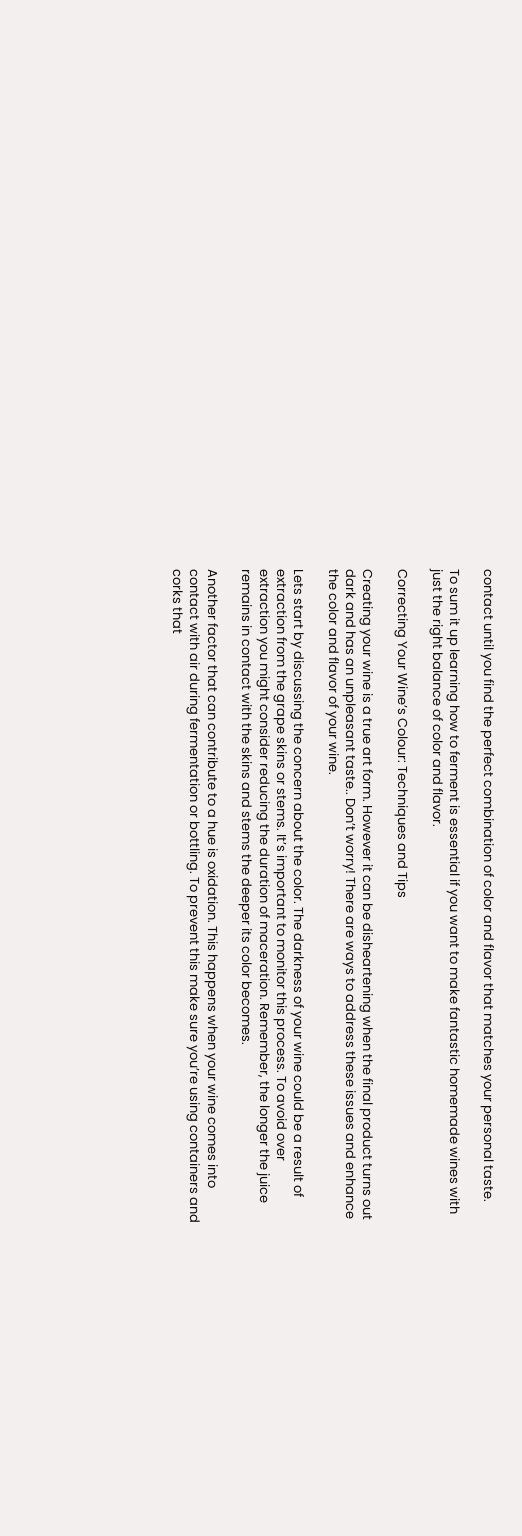contact until you find the perfect combination of color and flavor that matches your personal taste.

To sum it up learning how to ferment is essential if you want to make fantastic homemade wines with just the right balance of color and flavor.

Correcting Your Wine’s Colour: Techniques and Tips

Creating your wine is a true art form. However it can be disheartening when the final product turns out dark and has an unpleasant taste.. Don’t worry! There are ways to address these issues and enhance the color and flavor of your wine.

Lets start by discussing the concern about the color. The darkness of your wine could be a result of extraction from the grape skins or stems. It’s important to monitor this process. To avoid over extraction you might consider reducing the duration of maceration. Remember, the longer the juice remains in contact with the skins and stems the deeper its color becomes.

Another factor that can contribute to a hue is oxidation. This happens when your wine comes into contact with air during fermentation or bottling. To prevent this make sure you’re using containers and corks that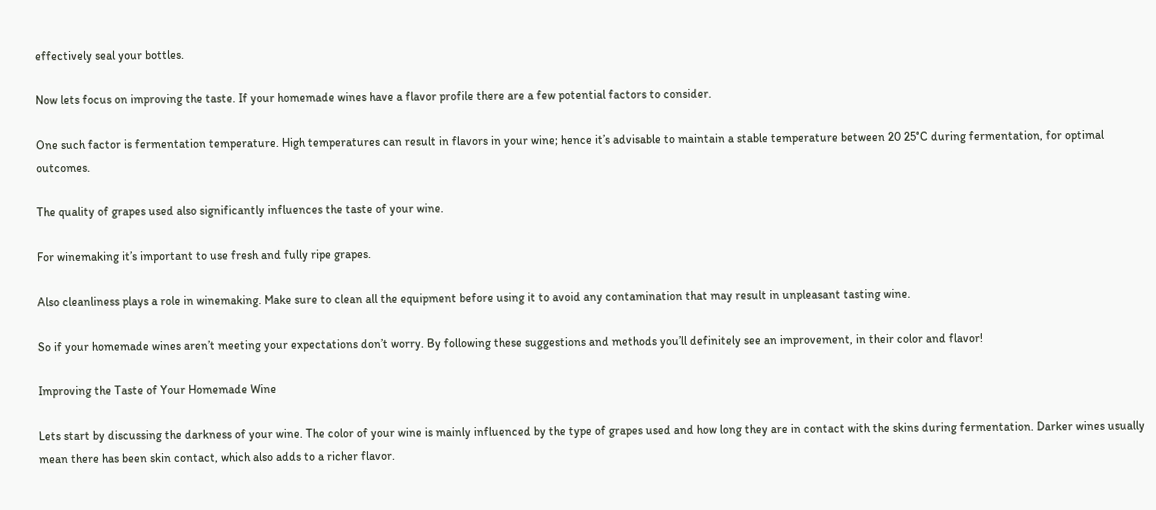effectively seal your bottles.

Now lets focus on improving the taste. If your homemade wines have a flavor profile there are a few potential factors to consider.

One such factor is fermentation temperature. High temperatures can result in flavors in your wine; hence it’s advisable to maintain a stable temperature between 20 25°C during fermentation, for optimal outcomes.

The quality of grapes used also significantly influences the taste of your wine.

For winemaking it’s important to use fresh and fully ripe grapes.

Also cleanliness plays a role in winemaking. Make sure to clean all the equipment before using it to avoid any contamination that may result in unpleasant tasting wine.

So if your homemade wines aren’t meeting your expectations don’t worry. By following these suggestions and methods you’ll definitely see an improvement, in their color and flavor!

Improving the Taste of Your Homemade Wine

Lets start by discussing the darkness of your wine. The color of your wine is mainly influenced by the type of grapes used and how long they are in contact with the skins during fermentation. Darker wines usually mean there has been skin contact, which also adds to a richer flavor.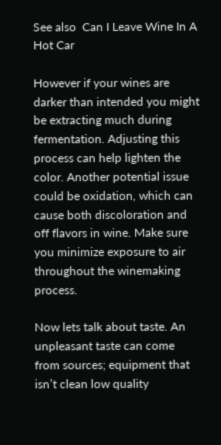See also  Can I Leave Wine In A Hot Car

However if your wines are darker than intended you might be extracting much during fermentation. Adjusting this process can help lighten the color. Another potential issue could be oxidation, which can cause both discoloration and off flavors in wine. Make sure you minimize exposure to air throughout the winemaking process.

Now lets talk about taste. An unpleasant taste can come from sources; equipment that isn’t clean low quality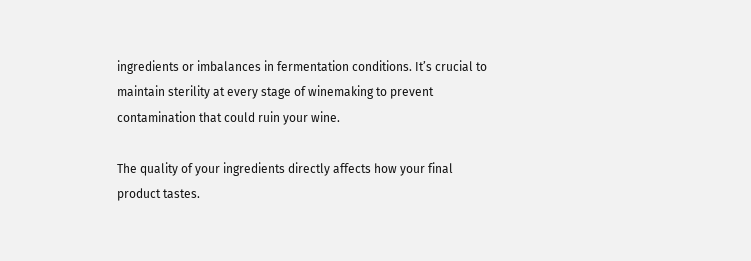ingredients or imbalances in fermentation conditions. It’s crucial to maintain sterility at every stage of winemaking to prevent contamination that could ruin your wine.

The quality of your ingredients directly affects how your final product tastes.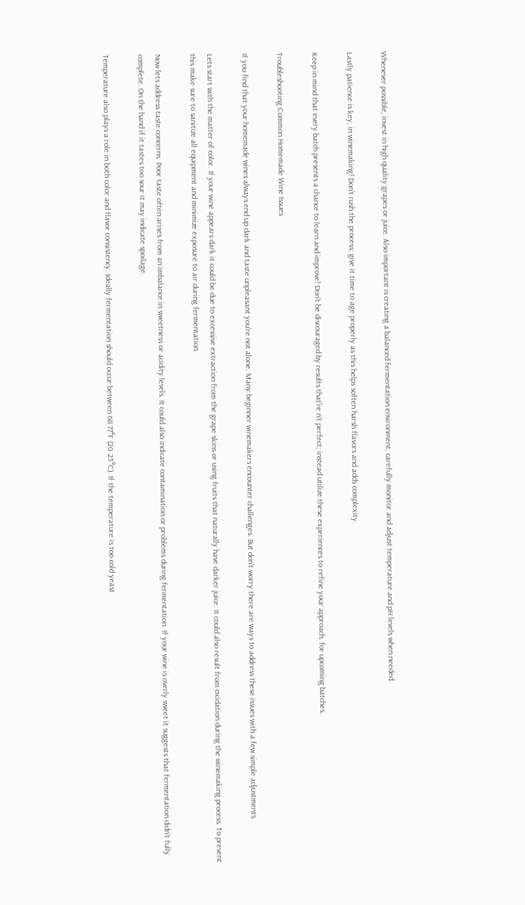Whenever possible, invest in high quality grapes or juice. Also important is creating a balanced fermentation environment; carefully monitor and adjust temperature and pH levels when needed.

Lastly patience is key, in winemaking! Don’t rush the process; give it time to age properly as this helps soften harsh flavors and adds complexity.

Keep in mind that every batch presents a chance to learn and improve! Don’t be discouraged by results that’re n’t perfect; instead utilize these experiences to refine your approach, for upcoming batches.

Troubleshooting Common Homemade Wine Issues

If you find that your homemade wines always end up dark and taste unpleasant you’re not alone. Many beginner winemakers encounter challenges. But don’t worry there are ways to address these issues with a few simple adjustments.

Lets start with the matter of color. If your wine appears dark it could be due to excessive extraction from the grape skins or using fruits that naturally have darker juice. It could also result from oxidation during the winemaking process. To prevent this make sure to sanitize all equipment and minimize exposure to air during fermentation.

Now lets address taste concerns. Poor taste often arises from an imbalance in sweetness or acidity levels. It could also indicate contamination or problems during fermentation. If your wine is overly sweet it suggests that fermentation didn’t fully complete. On the hand if it tastes too sour it may indicate spoilage.

Temperature also plays a role in both color and flavor consistency. Ideally fermentation should occur between 68 77°F (20 25°C). If the temperature is too cold yeast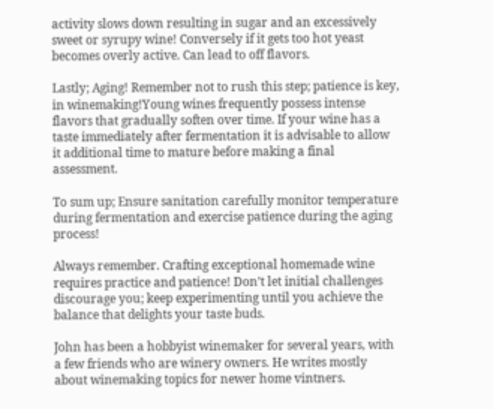activity slows down resulting in sugar and an excessively sweet or syrupy wine! Conversely if it gets too hot yeast becomes overly active. Can lead to off flavors.

Lastly; Aging! Remember not to rush this step; patience is key, in winemaking!Young wines frequently possess intense flavors that gradually soften over time. If your wine has a taste immediately after fermentation it is advisable to allow it additional time to mature before making a final assessment.

To sum up; Ensure sanitation carefully monitor temperature during fermentation and exercise patience during the aging process!

Always remember. Crafting exceptional homemade wine requires practice and patience! Don’t let initial challenges discourage you; keep experimenting until you achieve the balance that delights your taste buds.

John has been a hobbyist winemaker for several years, with a few friends who are winery owners. He writes mostly about winemaking topics for newer home vintners.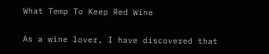What Temp To Keep Red Wine

As a wine lover, I have discovered that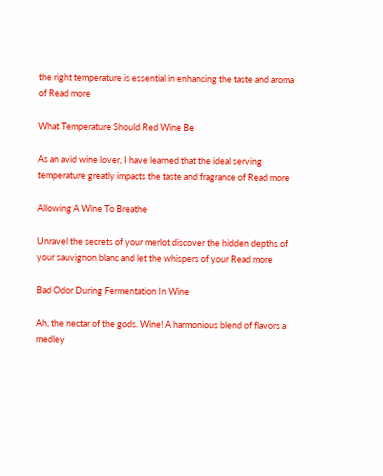the right temperature is essential in enhancing the taste and aroma of Read more

What Temperature Should Red Wine Be

As an avid wine lover, I have learned that the ideal serving temperature greatly impacts the taste and fragrance of Read more

Allowing A Wine To Breathe

Unravel the secrets of your merlot discover the hidden depths of your sauvignon blanc and let the whispers of your Read more

Bad Odor During Fermentation In Wine

Ah, the nectar of the gods. Wine! A harmonious blend of flavors a medley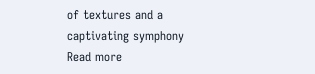of textures and a captivating symphony Read more